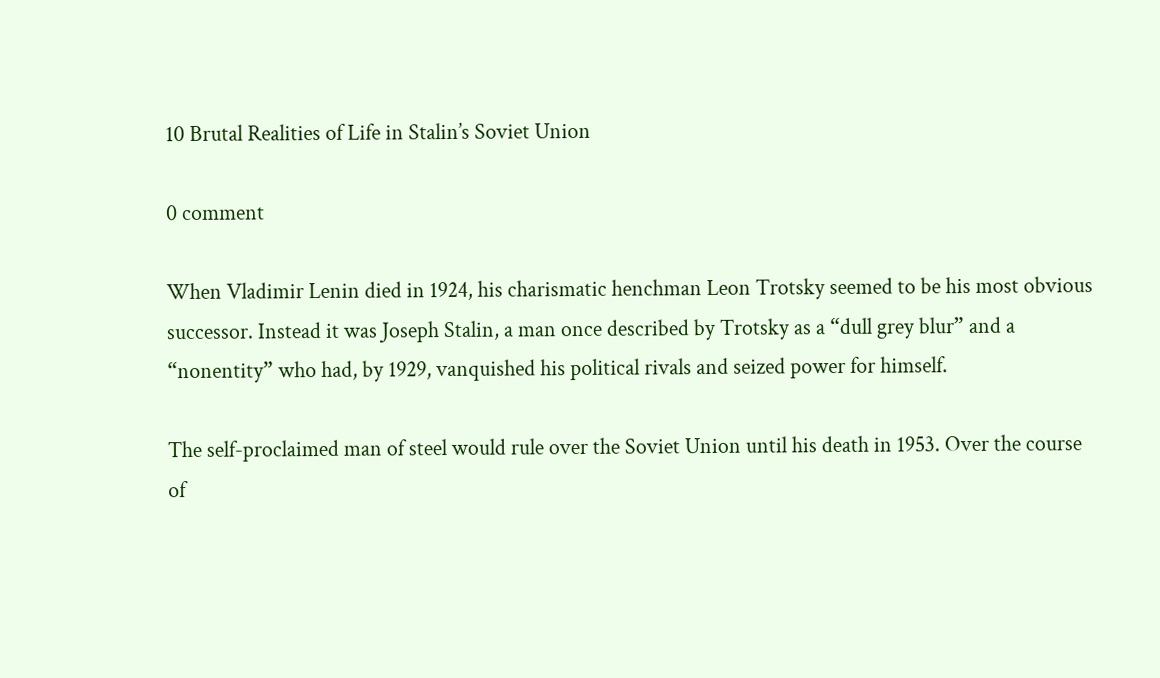10 Brutal Realities of Life in Stalin’s Soviet Union

0 comment

When Vladimir Lenin died in 1924, his charismatic henchman Leon Trotsky seemed to be his most obvious successor. Instead it was Joseph Stalin, a man once described by Trotsky as a “dull grey blur” and a “nonentity” who had, by 1929, vanquished his political rivals and seized power for himself.

The self-proclaimed man of steel would rule over the Soviet Union until his death in 1953. Over the course of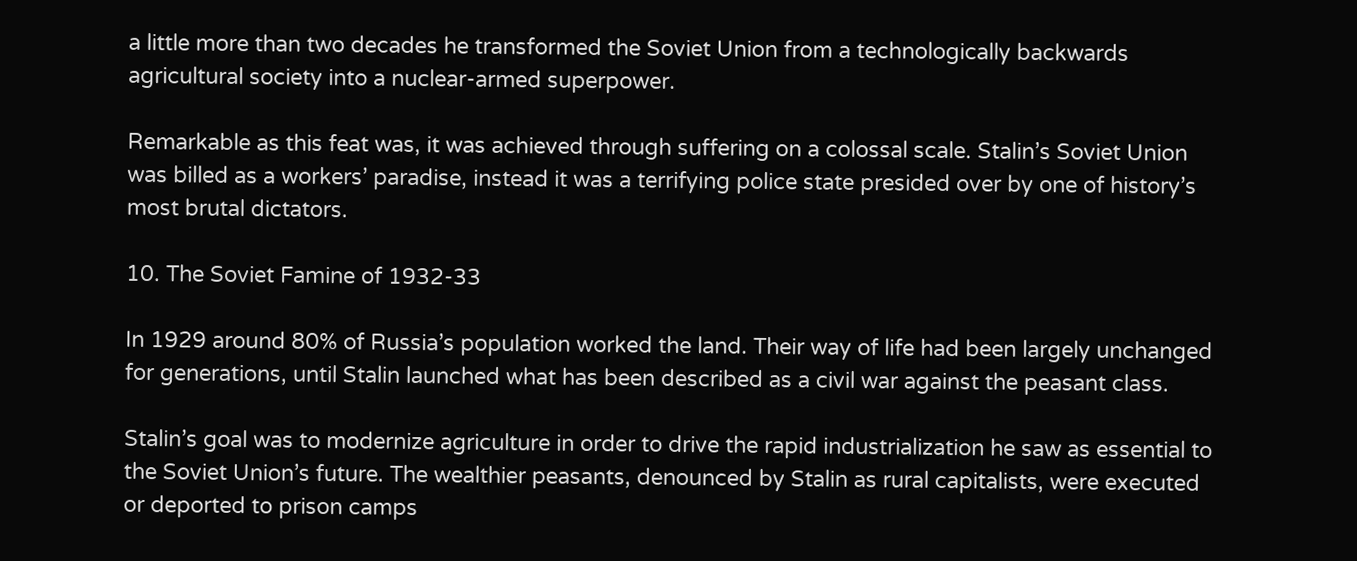a little more than two decades he transformed the Soviet Union from a technologically backwards agricultural society into a nuclear-armed superpower.

Remarkable as this feat was, it was achieved through suffering on a colossal scale. Stalin’s Soviet Union was billed as a workers’ paradise, instead it was a terrifying police state presided over by one of history’s most brutal dictators.

10. The Soviet Famine of 1932-33

In 1929 around 80% of Russia’s population worked the land. Their way of life had been largely unchanged for generations, until Stalin launched what has been described as a civil war against the peasant class.

Stalin’s goal was to modernize agriculture in order to drive the rapid industrialization he saw as essential to the Soviet Union’s future. The wealthier peasants, denounced by Stalin as rural capitalists, were executed or deported to prison camps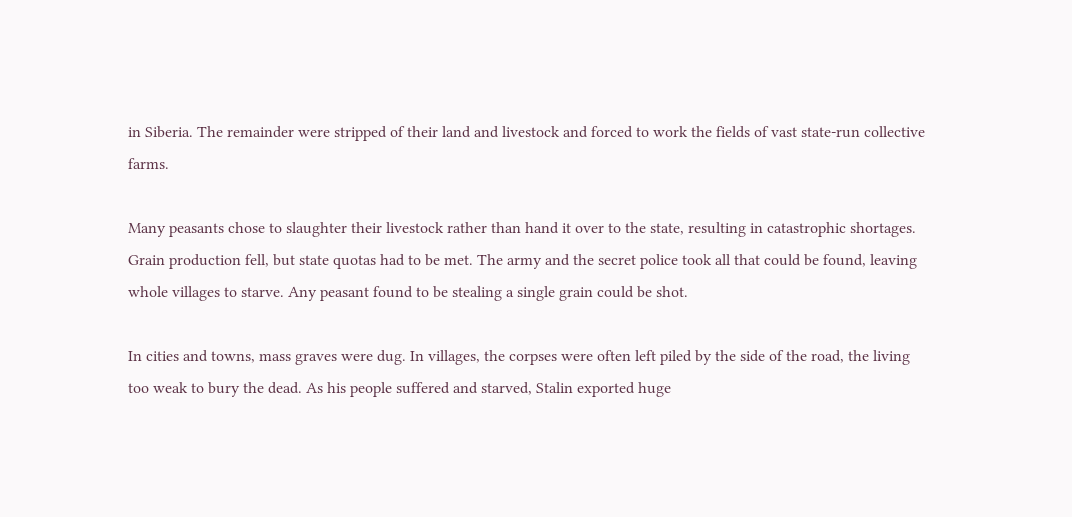in Siberia. The remainder were stripped of their land and livestock and forced to work the fields of vast state-run collective farms.

Many peasants chose to slaughter their livestock rather than hand it over to the state, resulting in catastrophic shortages. Grain production fell, but state quotas had to be met. The army and the secret police took all that could be found, leaving whole villages to starve. Any peasant found to be stealing a single grain could be shot.

In cities and towns, mass graves were dug. In villages, the corpses were often left piled by the side of the road, the living too weak to bury the dead. As his people suffered and starved, Stalin exported huge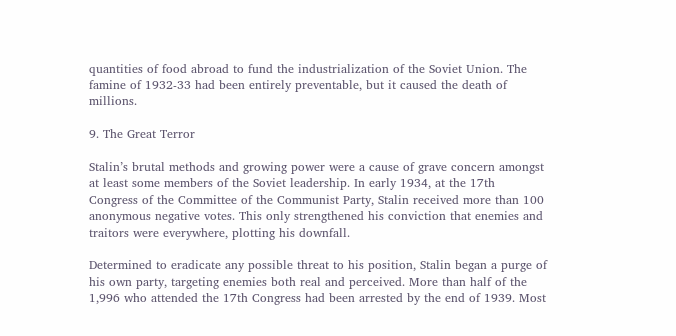quantities of food abroad to fund the industrialization of the Soviet Union. The famine of 1932-33 had been entirely preventable, but it caused the death of millions.

9. The Great Terror

Stalin’s brutal methods and growing power were a cause of grave concern amongst at least some members of the Soviet leadership. In early 1934, at the 17th Congress of the Committee of the Communist Party, Stalin received more than 100 anonymous negative votes. This only strengthened his conviction that enemies and traitors were everywhere, plotting his downfall.

Determined to eradicate any possible threat to his position, Stalin began a purge of his own party, targeting enemies both real and perceived. More than half of the 1,996 who attended the 17th Congress had been arrested by the end of 1939. Most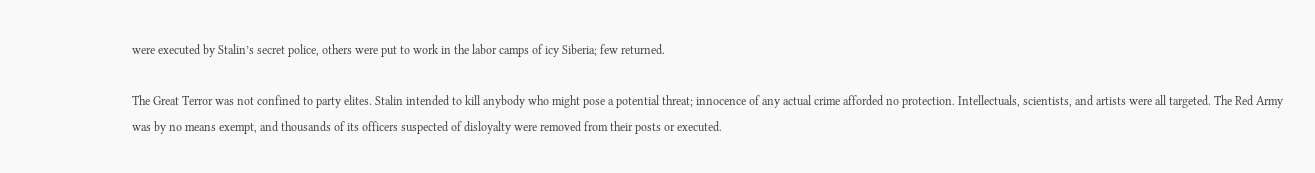were executed by Stalin’s secret police, others were put to work in the labor camps of icy Siberia; few returned.

The Great Terror was not confined to party elites. Stalin intended to kill anybody who might pose a potential threat; innocence of any actual crime afforded no protection. Intellectuals, scientists, and artists were all targeted. The Red Army was by no means exempt, and thousands of its officers suspected of disloyalty were removed from their posts or executed.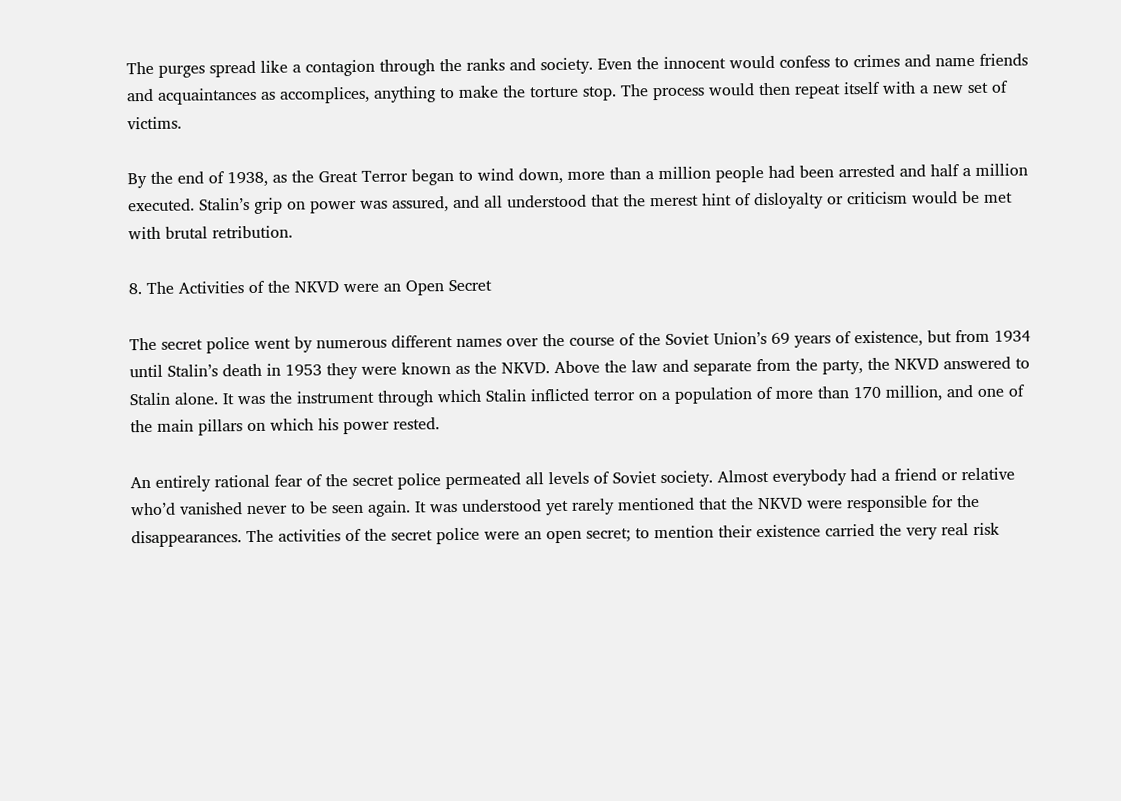The purges spread like a contagion through the ranks and society. Even the innocent would confess to crimes and name friends and acquaintances as accomplices, anything to make the torture stop. The process would then repeat itself with a new set of victims.

By the end of 1938, as the Great Terror began to wind down, more than a million people had been arrested and half a million executed. Stalin’s grip on power was assured, and all understood that the merest hint of disloyalty or criticism would be met with brutal retribution.

8. The Activities of the NKVD were an Open Secret

The secret police went by numerous different names over the course of the Soviet Union’s 69 years of existence, but from 1934 until Stalin’s death in 1953 they were known as the NKVD. Above the law and separate from the party, the NKVD answered to Stalin alone. It was the instrument through which Stalin inflicted terror on a population of more than 170 million, and one of the main pillars on which his power rested.

An entirely rational fear of the secret police permeated all levels of Soviet society. Almost everybody had a friend or relative who’d vanished never to be seen again. It was understood yet rarely mentioned that the NKVD were responsible for the disappearances. The activities of the secret police were an open secret; to mention their existence carried the very real risk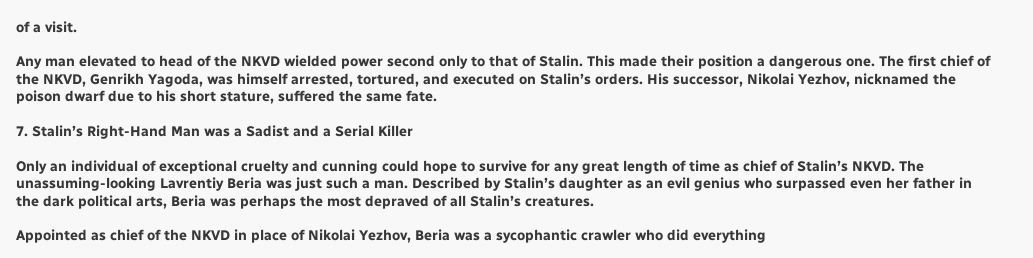of a visit.

Any man elevated to head of the NKVD wielded power second only to that of Stalin. This made their position a dangerous one. The first chief of the NKVD, Genrikh Yagoda, was himself arrested, tortured, and executed on Stalin’s orders. His successor, Nikolai Yezhov, nicknamed the poison dwarf due to his short stature, suffered the same fate.

7. Stalin’s Right-Hand Man was a Sadist and a Serial Killer

Only an individual of exceptional cruelty and cunning could hope to survive for any great length of time as chief of Stalin’s NKVD. The unassuming-looking Lavrentiy Beria was just such a man. Described by Stalin’s daughter as an evil genius who surpassed even her father in the dark political arts, Beria was perhaps the most depraved of all Stalin’s creatures.

Appointed as chief of the NKVD in place of Nikolai Yezhov, Beria was a sycophantic crawler who did everything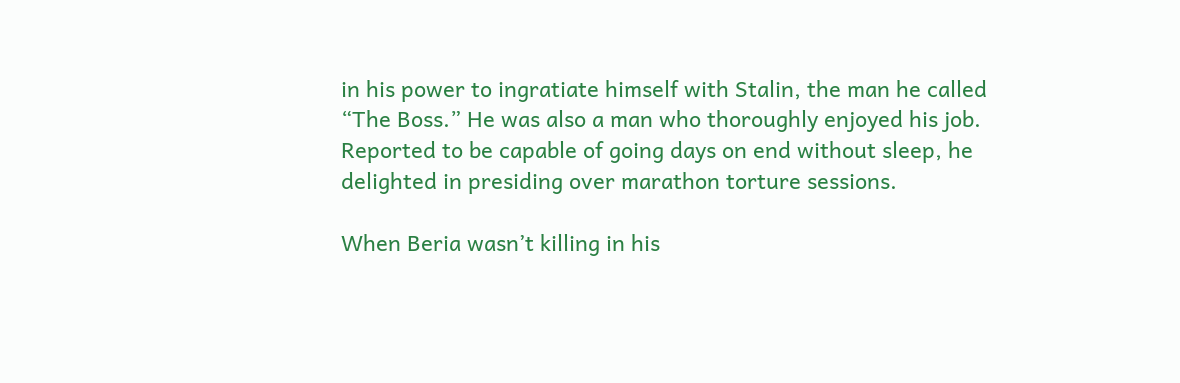in his power to ingratiate himself with Stalin, the man he called “The Boss.” He was also a man who thoroughly enjoyed his job. Reported to be capable of going days on end without sleep, he delighted in presiding over marathon torture sessions.

When Beria wasn’t killing in his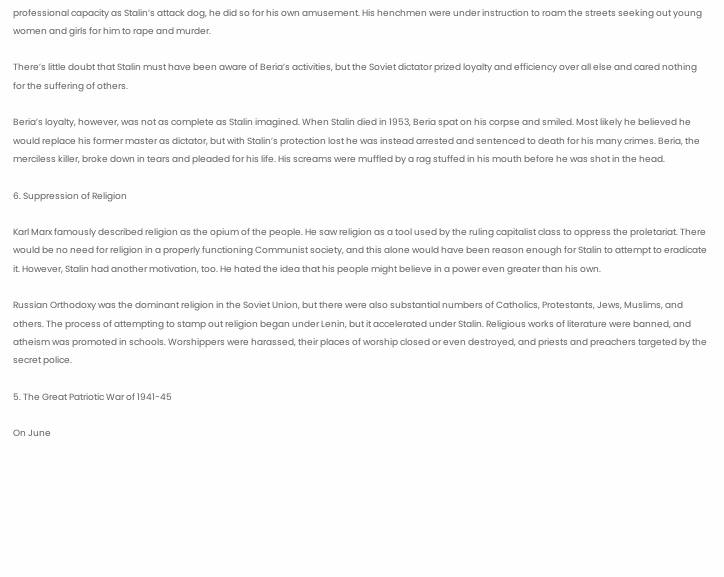professional capacity as Stalin’s attack dog, he did so for his own amusement. His henchmen were under instruction to roam the streets seeking out young women and girls for him to rape and murder.

There’s little doubt that Stalin must have been aware of Beria’s activities, but the Soviet dictator prized loyalty and efficiency over all else and cared nothing for the suffering of others.

Beria’s loyalty, however, was not as complete as Stalin imagined. When Stalin died in 1953, Beria spat on his corpse and smiled. Most likely he believed he would replace his former master as dictator, but with Stalin’s protection lost he was instead arrested and sentenced to death for his many crimes. Beria, the merciless killer, broke down in tears and pleaded for his life. His screams were muffled by a rag stuffed in his mouth before he was shot in the head.

6. Suppression of Religion

Karl Marx famously described religion as the opium of the people. He saw religion as a tool used by the ruling capitalist class to oppress the proletariat. There would be no need for religion in a properly functioning Communist society, and this alone would have been reason enough for Stalin to attempt to eradicate it. However, Stalin had another motivation, too. He hated the idea that his people might believe in a power even greater than his own.

Russian Orthodoxy was the dominant religion in the Soviet Union, but there were also substantial numbers of Catholics, Protestants, Jews, Muslims, and others. The process of attempting to stamp out religion began under Lenin, but it accelerated under Stalin. Religious works of literature were banned, and atheism was promoted in schools. Worshippers were harassed, their places of worship closed or even destroyed, and priests and preachers targeted by the secret police.

5. The Great Patriotic War of 1941-45

On June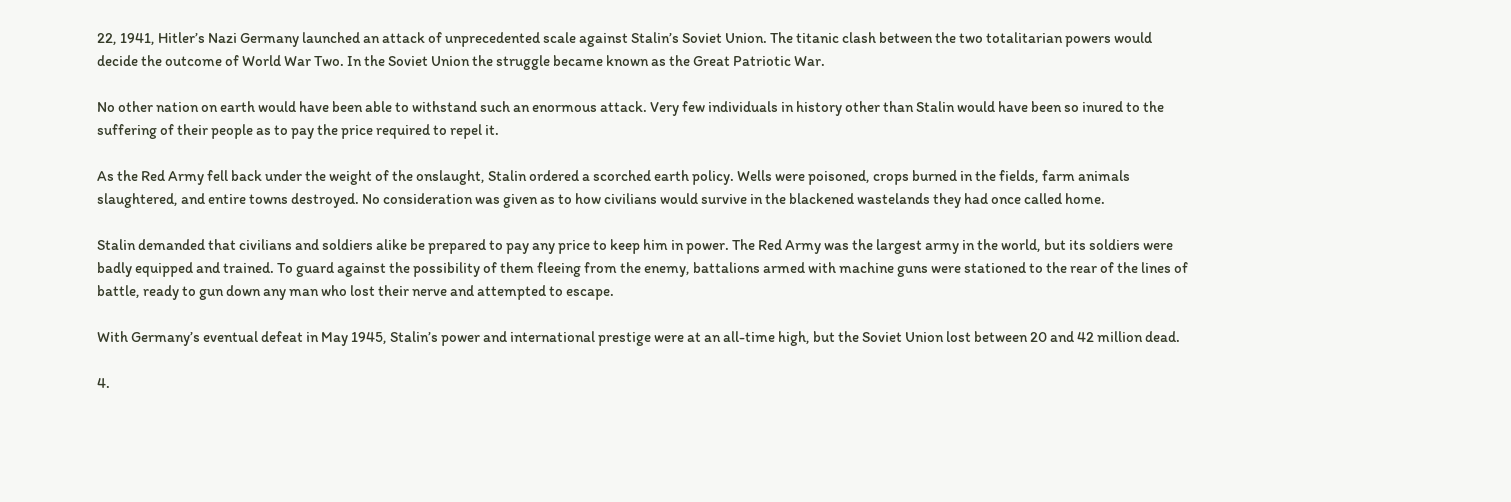22, 1941, Hitler’s Nazi Germany launched an attack of unprecedented scale against Stalin’s Soviet Union. The titanic clash between the two totalitarian powers would decide the outcome of World War Two. In the Soviet Union the struggle became known as the Great Patriotic War.

No other nation on earth would have been able to withstand such an enormous attack. Very few individuals in history other than Stalin would have been so inured to the suffering of their people as to pay the price required to repel it.

As the Red Army fell back under the weight of the onslaught, Stalin ordered a scorched earth policy. Wells were poisoned, crops burned in the fields, farm animals slaughtered, and entire towns destroyed. No consideration was given as to how civilians would survive in the blackened wastelands they had once called home.

Stalin demanded that civilians and soldiers alike be prepared to pay any price to keep him in power. The Red Army was the largest army in the world, but its soldiers were badly equipped and trained. To guard against the possibility of them fleeing from the enemy, battalions armed with machine guns were stationed to the rear of the lines of battle, ready to gun down any man who lost their nerve and attempted to escape.

With Germany’s eventual defeat in May 1945, Stalin’s power and international prestige were at an all-time high, but the Soviet Union lost between 20 and 42 million dead.

4.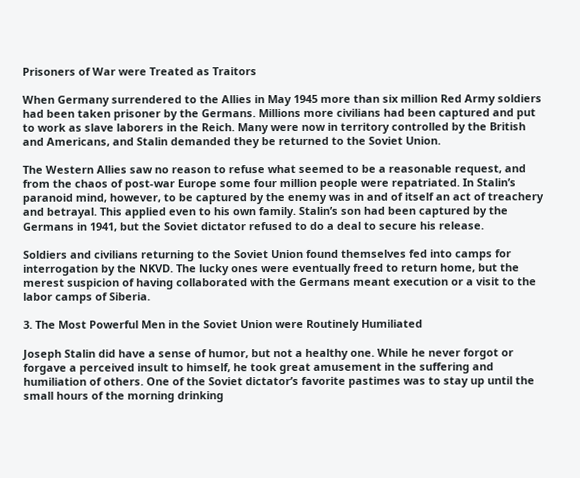Prisoners of War were Treated as Traitors

When Germany surrendered to the Allies in May 1945 more than six million Red Army soldiers had been taken prisoner by the Germans. Millions more civilians had been captured and put to work as slave laborers in the Reich. Many were now in territory controlled by the British and Americans, and Stalin demanded they be returned to the Soviet Union.

The Western Allies saw no reason to refuse what seemed to be a reasonable request, and from the chaos of post-war Europe some four million people were repatriated. In Stalin’s paranoid mind, however, to be captured by the enemy was in and of itself an act of treachery and betrayal. This applied even to his own family. Stalin’s son had been captured by the Germans in 1941, but the Soviet dictator refused to do a deal to secure his release.

Soldiers and civilians returning to the Soviet Union found themselves fed into camps for interrogation by the NKVD. The lucky ones were eventually freed to return home, but the merest suspicion of having collaborated with the Germans meant execution or a visit to the labor camps of Siberia.

3. The Most Powerful Men in the Soviet Union were Routinely Humiliated

Joseph Stalin did have a sense of humor, but not a healthy one. While he never forgot or forgave a perceived insult to himself, he took great amusement in the suffering and humiliation of others. One of the Soviet dictator’s favorite pastimes was to stay up until the small hours of the morning drinking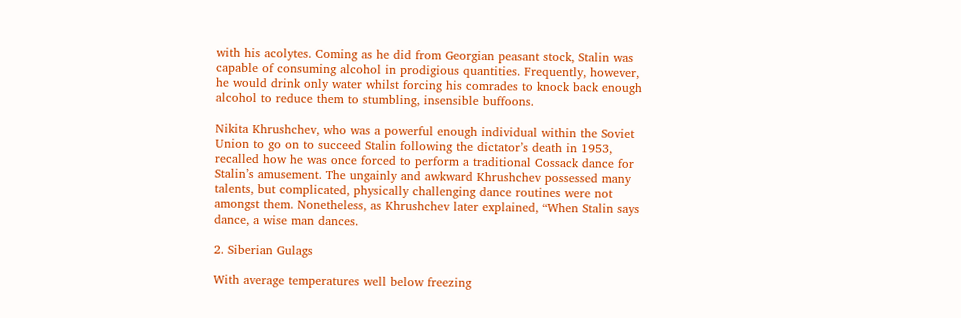with his acolytes. Coming as he did from Georgian peasant stock, Stalin was capable of consuming alcohol in prodigious quantities. Frequently, however, he would drink only water whilst forcing his comrades to knock back enough alcohol to reduce them to stumbling, insensible buffoons.

Nikita Khrushchev, who was a powerful enough individual within the Soviet Union to go on to succeed Stalin following the dictator’s death in 1953, recalled how he was once forced to perform a traditional Cossack dance for Stalin’s amusement. The ungainly and awkward Khrushchev possessed many talents, but complicated, physically challenging dance routines were not amongst them. Nonetheless, as Khrushchev later explained, “When Stalin says dance, a wise man dances.

2. Siberian Gulags

With average temperatures well below freezing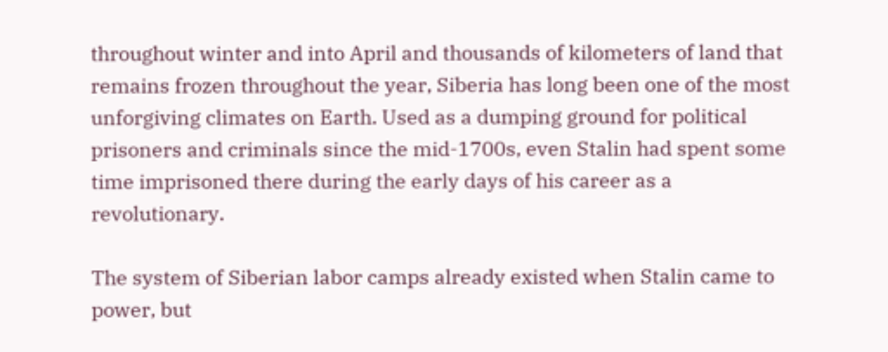throughout winter and into April and thousands of kilometers of land that remains frozen throughout the year, Siberia has long been one of the most unforgiving climates on Earth. Used as a dumping ground for political prisoners and criminals since the mid-1700s, even Stalin had spent some time imprisoned there during the early days of his career as a revolutionary.

The system of Siberian labor camps already existed when Stalin came to power, but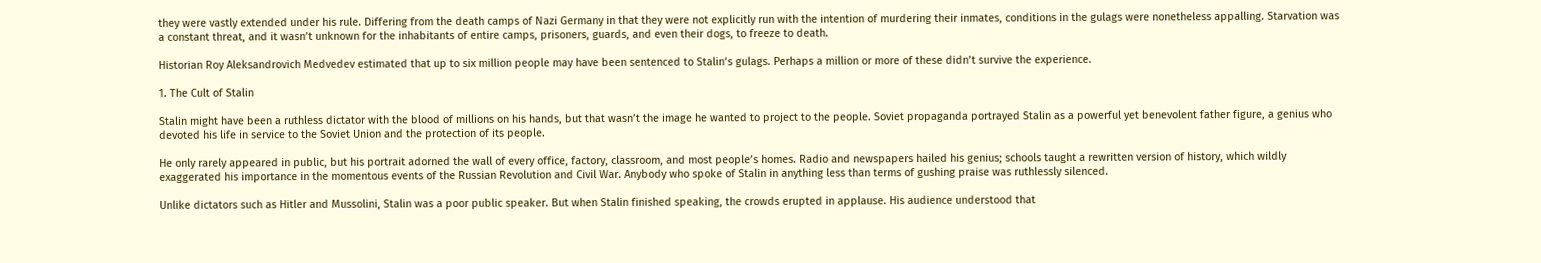they were vastly extended under his rule. Differing from the death camps of Nazi Germany in that they were not explicitly run with the intention of murdering their inmates, conditions in the gulags were nonetheless appalling. Starvation was a constant threat, and it wasn’t unknown for the inhabitants of entire camps, prisoners, guards, and even their dogs, to freeze to death.

Historian Roy Aleksandrovich Medvedev estimated that up to six million people may have been sentenced to Stalin’s gulags. Perhaps a million or more of these didn’t survive the experience.

1. The Cult of Stalin

Stalin might have been a ruthless dictator with the blood of millions on his hands, but that wasn’t the image he wanted to project to the people. Soviet propaganda portrayed Stalin as a powerful yet benevolent father figure, a genius who devoted his life in service to the Soviet Union and the protection of its people.

He only rarely appeared in public, but his portrait adorned the wall of every office, factory, classroom, and most people’s homes. Radio and newspapers hailed his genius; schools taught a rewritten version of history, which wildly exaggerated his importance in the momentous events of the Russian Revolution and Civil War. Anybody who spoke of Stalin in anything less than terms of gushing praise was ruthlessly silenced.

Unlike dictators such as Hitler and Mussolini, Stalin was a poor public speaker. But when Stalin finished speaking, the crowds erupted in applause. His audience understood that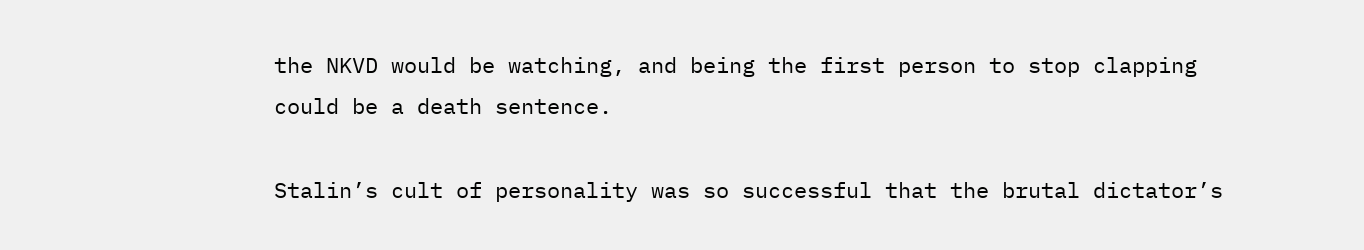the NKVD would be watching, and being the first person to stop clapping could be a death sentence.

Stalin’s cult of personality was so successful that the brutal dictator’s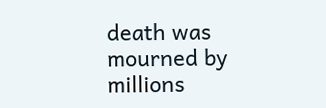death was mourned by millions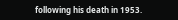following his death in 1953.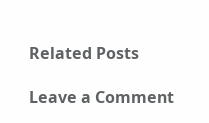Related Posts

Leave a Comment